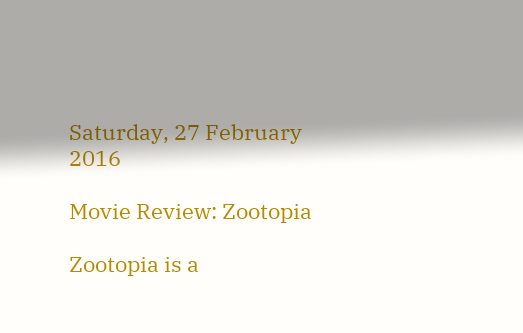Saturday, 27 February 2016

Movie Review: Zootopia

Zootopia is a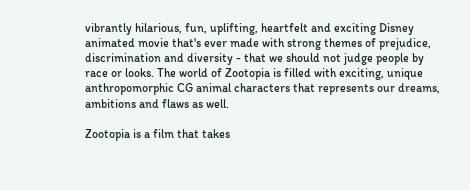vibrantly hilarious, fun, uplifting, heartfelt and exciting Disney animated movie that's ever made with strong themes of prejudice, discrimination and diversity - that we should not judge people by race or looks. The world of Zootopia is filled with exciting, unique anthropomorphic CG animal characters that represents our dreams, ambitions and flaws as well.

Zootopia is a film that takes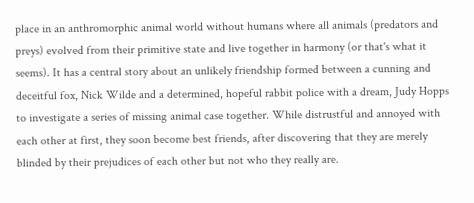place in an anthromorphic animal world without humans where all animals (predators and preys) evolved from their primitive state and live together in harmony (or that's what it seems). It has a central story about an unlikely friendship formed between a cunning and deceitful fox, Nick Wilde and a determined, hopeful rabbit police with a dream, Judy Hopps to investigate a series of missing animal case together. While distrustful and annoyed with each other at first, they soon become best friends, after discovering that they are merely blinded by their prejudices of each other but not who they really are.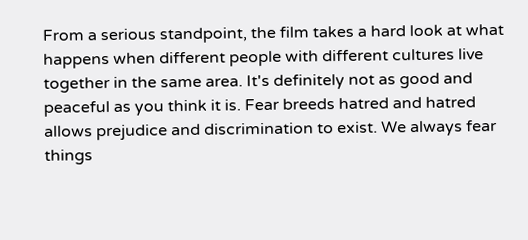From a serious standpoint, the film takes a hard look at what happens when different people with different cultures live together in the same area. It's definitely not as good and peaceful as you think it is. Fear breeds hatred and hatred allows prejudice and discrimination to exist. We always fear things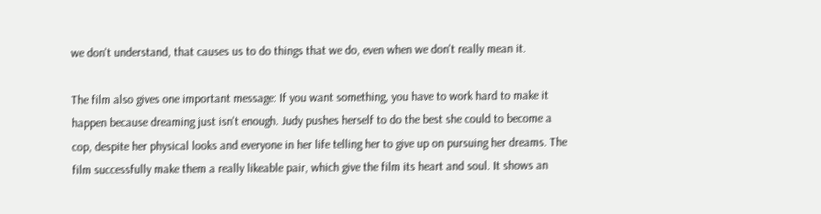we don't understand, that causes us to do things that we do, even when we don't really mean it.

The film also gives one important message: If you want something, you have to work hard to make it happen because dreaming just isn't enough. Judy pushes herself to do the best she could to become a cop, despite her physical looks and everyone in her life telling her to give up on pursuing her dreams. The film successfully make them a really likeable pair, which give the film its heart and soul. It shows an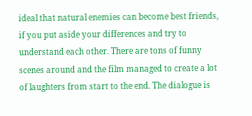ideal that natural enemies can become best friends, if you put aside your differences and try to understand each other. There are tons of funny scenes around and the film managed to create a lot of laughters from start to the end. The dialogue is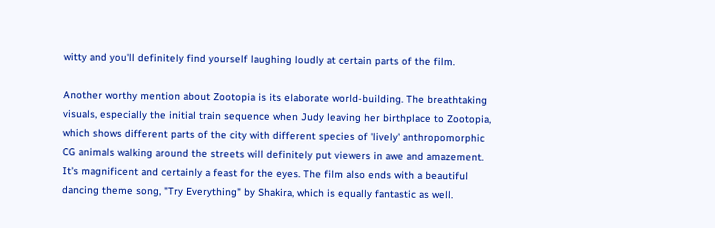witty and you'll definitely find yourself laughing loudly at certain parts of the film.

Another worthy mention about Zootopia is its elaborate world-building. The breathtaking visuals, especially the initial train sequence when Judy leaving her birthplace to Zootopia, which shows different parts of the city with different species of 'lively' anthropomorphic CG animals walking around the streets will definitely put viewers in awe and amazement. It's magnificent and certainly a feast for the eyes. The film also ends with a beautiful dancing theme song, "Try Everything" by Shakira, which is equally fantastic as well.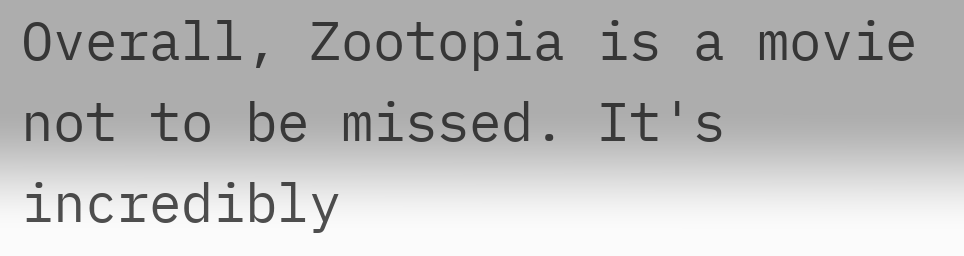Overall, Zootopia is a movie not to be missed. It's incredibly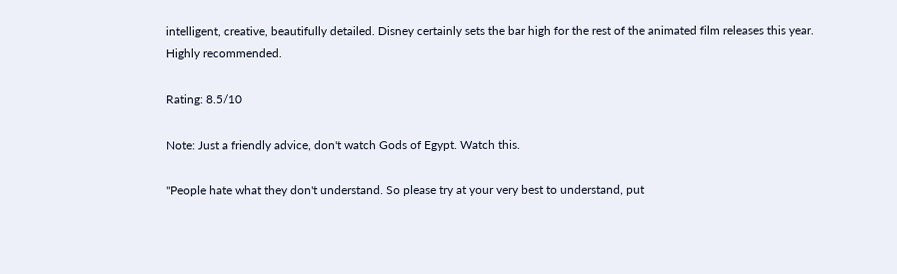intelligent, creative, beautifully detailed. Disney certainly sets the bar high for the rest of the animated film releases this year. Highly recommended.

Rating: 8.5/10

Note: Just a friendly advice, don't watch Gods of Egypt. Watch this.

"People hate what they don't understand. So please try at your very best to understand, put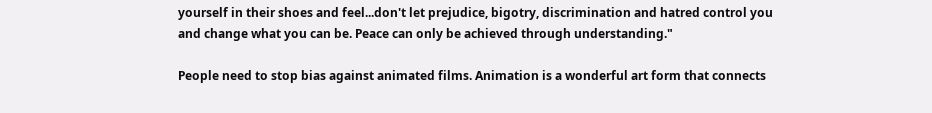yourself in their shoes and feel...don't let prejudice, bigotry, discrimination and hatred control you and change what you can be. Peace can only be achieved through understanding."

People need to stop bias against animated films. Animation is a wonderful art form that connects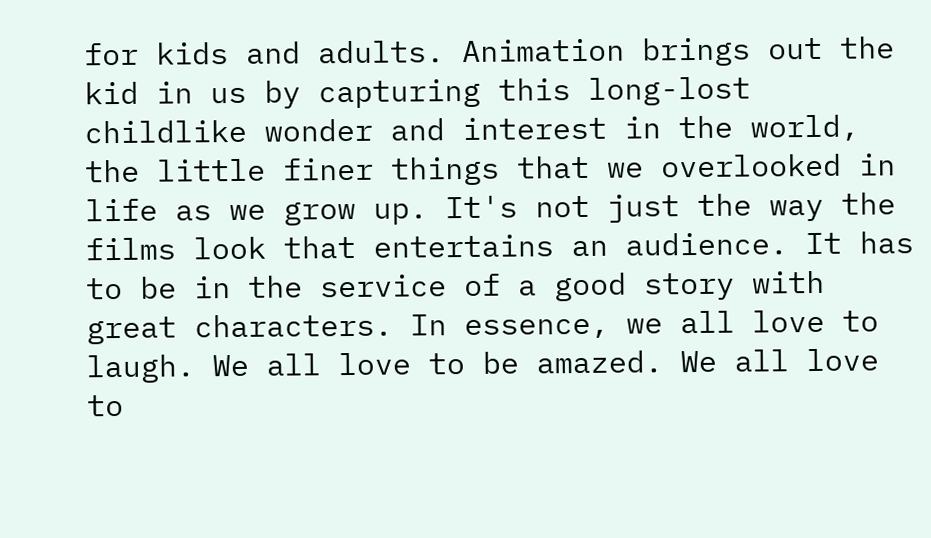for kids and adults. Animation brings out the kid in us by capturing this long-lost childlike wonder and interest in the world, the little finer things that we overlooked in life as we grow up. It's not just the way the films look that entertains an audience. It has to be in the service of a good story with great characters. In essence, we all love to laugh. We all love to be amazed. We all love to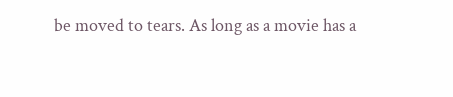be moved to tears. As long as a movie has a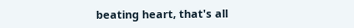beating heart, that's all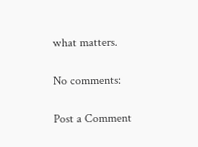what matters.

No comments:

Post a Comment